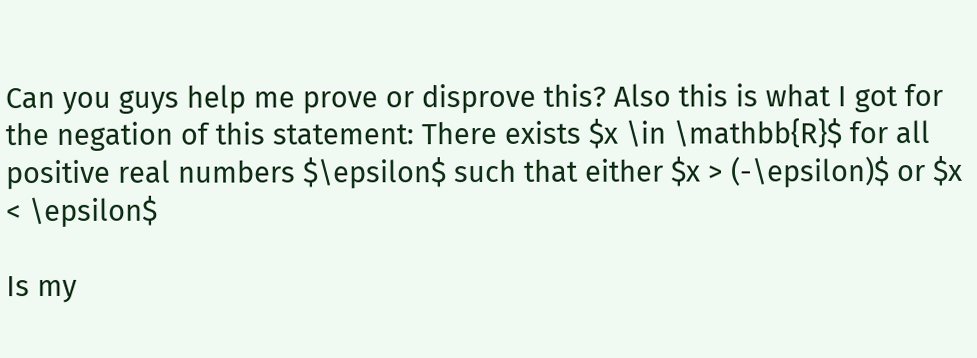Can you guys help me prove or disprove this? Also this is what I got for the negation of this statement: There exists $x \in \mathbb{R}$ for all positive real numbers $\epsilon$ such that either $x > (-\epsilon)$ or $x < \epsilon$

Is my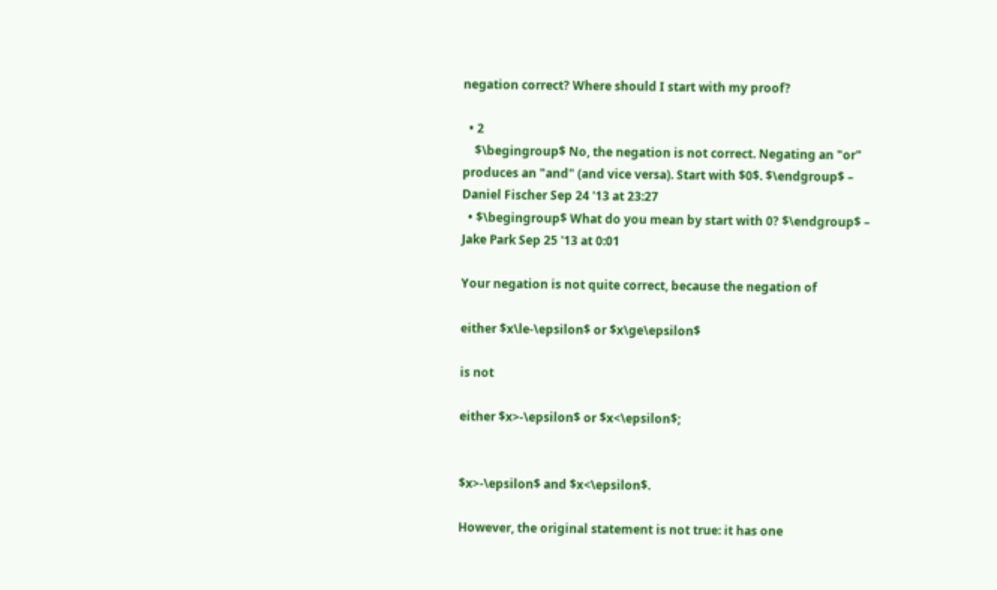negation correct? Where should I start with my proof?

  • 2
    $\begingroup$ No, the negation is not correct. Negating an "or" produces an "and" (and vice versa). Start with $0$. $\endgroup$ – Daniel Fischer Sep 24 '13 at 23:27
  • $\begingroup$ What do you mean by start with 0? $\endgroup$ – Jake Park Sep 25 '13 at 0:01

Your negation is not quite correct, because the negation of

either $x\le-\epsilon$ or $x\ge\epsilon$

is not

either $x>-\epsilon$ or $x<\epsilon$;


$x>-\epsilon$ and $x<\epsilon$.

However, the original statement is not true: it has one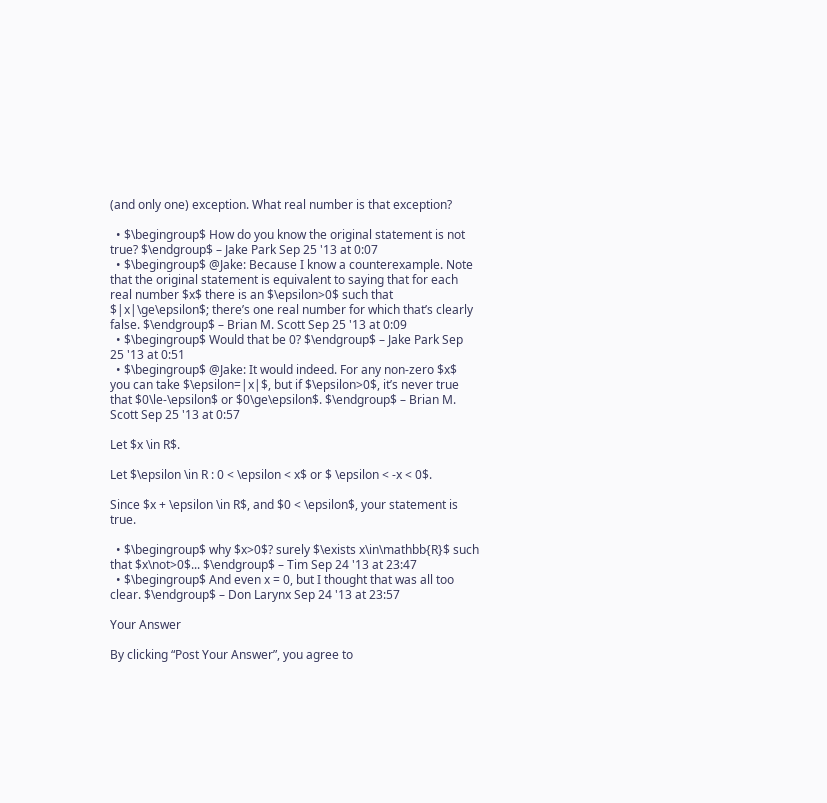(and only one) exception. What real number is that exception?

  • $\begingroup$ How do you know the original statement is not true? $\endgroup$ – Jake Park Sep 25 '13 at 0:07
  • $\begingroup$ @Jake: Because I know a counterexample. Note that the original statement is equivalent to saying that for each real number $x$ there is an $\epsilon>0$ such that $|x|\ge\epsilon$; there’s one real number for which that’s clearly false. $\endgroup$ – Brian M. Scott Sep 25 '13 at 0:09
  • $\begingroup$ Would that be 0? $\endgroup$ – Jake Park Sep 25 '13 at 0:51
  • $\begingroup$ @Jake: It would indeed. For any non-zero $x$ you can take $\epsilon=|x|$, but if $\epsilon>0$, it’s never true that $0\le-\epsilon$ or $0\ge\epsilon$. $\endgroup$ – Brian M. Scott Sep 25 '13 at 0:57

Let $x \in R$.

Let $\epsilon \in R : 0 < \epsilon < x$ or $ \epsilon < -x < 0$.

Since $x + \epsilon \in R$, and $0 < \epsilon$, your statement is true.

  • $\begingroup$ why $x>0$? surely $\exists x\in\mathbb{R}$ such that $x\not>0$... $\endgroup$ – Tim Sep 24 '13 at 23:47
  • $\begingroup$ And even x = 0, but I thought that was all too clear. $\endgroup$ – Don Larynx Sep 24 '13 at 23:57

Your Answer

By clicking “Post Your Answer”, you agree to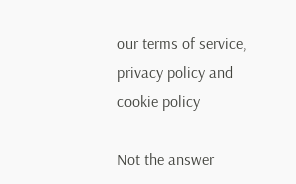our terms of service, privacy policy and cookie policy

Not the answer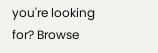you're looking for? Browse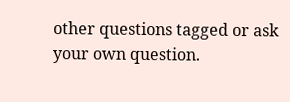other questions tagged or ask your own question.